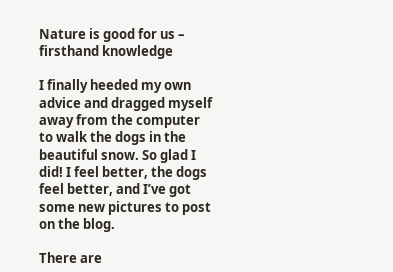Nature is good for us – firsthand knowledge

I finally heeded my own advice and dragged myself away from the computer to walk the dogs in the beautiful snow. So glad I did! I feel better, the dogs feel better, and I’ve got some new pictures to post on the blog.

There are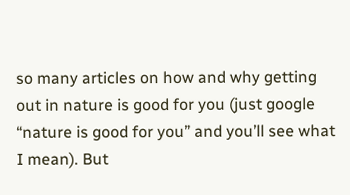so many articles on how and why getting out in nature is good for you (just google “nature is good for you” and you’ll see what I mean). But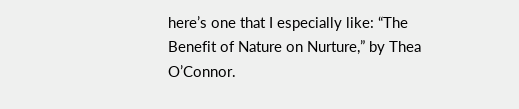here’s one that I especially like: “The Benefit of Nature on Nurture,” by Thea O’Connor.